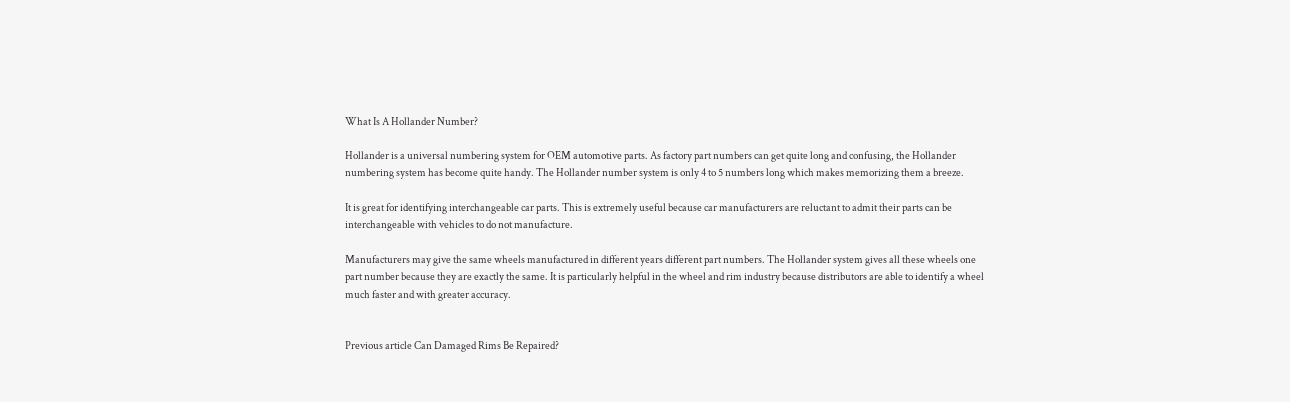What Is A Hollander Number?

Hollander is a universal numbering system for OEM automotive parts. As factory part numbers can get quite long and confusing, the Hollander numbering system has become quite handy. The Hollander number system is only 4 to 5 numbers long which makes memorizing them a breeze.

It is great for identifying interchangeable car parts. This is extremely useful because car manufacturers are reluctant to admit their parts can be interchangeable with vehicles to do not manufacture.

Manufacturers may give the same wheels manufactured in different years different part numbers. The Hollander system gives all these wheels one part number because they are exactly the same. It is particularly helpful in the wheel and rim industry because distributors are able to identify a wheel much faster and with greater accuracy.


Previous article Can Damaged Rims Be Repaired?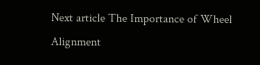Next article The Importance of Wheel Alignment